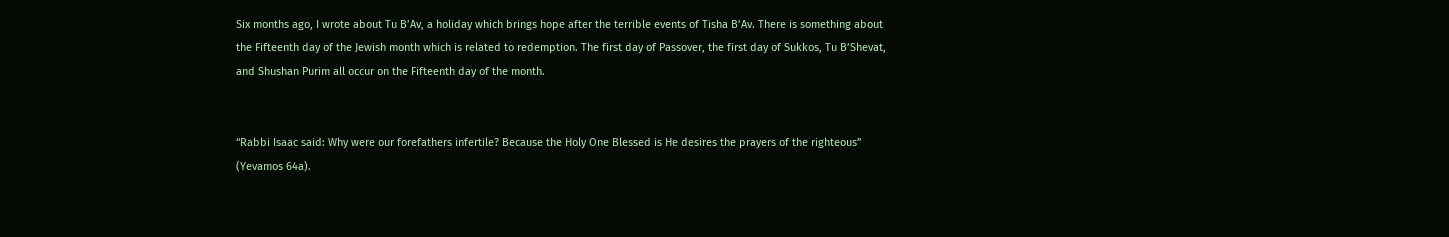Six months ago, I wrote about Tu B’Av, a holiday which brings hope after the terrible events of Tisha B’Av. There is something about the Fifteenth day of the Jewish month which is related to redemption. The first day of Passover, the first day of Sukkos, Tu B’Shevat, and Shushan Purim all occur on the Fifteenth day of the month.


“Rabbi Isaac said: Why were our forefathers infertile? Because the Holy One Blessed is He desires the prayers of the righteous” (Yevamos 64a).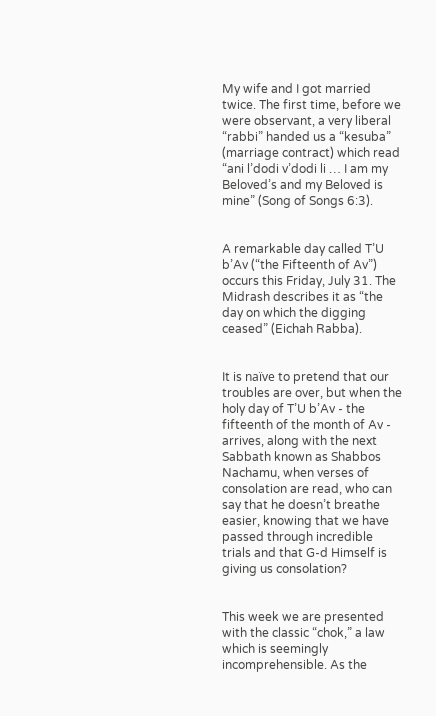My wife and I got married twice. The first time, before we were observant, a very liberal “rabbi” handed us a “kesuba” (marriage contract) which read “ani l’dodi v’dodi li … I am my Beloved’s and my Beloved is mine” (Song of Songs 6:3).


A remarkable day called T’U b’Av (“the Fifteenth of Av”) occurs this Friday, July 31. The Midrash describes it as “the day on which the digging ceased” (Eichah Rabba).


It is naïve to pretend that our troubles are over, but when the holy day of T’U b’Av - the fifteenth of the month of Av - arrives, along with the next Sabbath known as Shabbos Nachamu, when verses of consolation are read, who can say that he doesn’t breathe easier, knowing that we have passed through incredible trials and that G-d Himself is giving us consolation?


This week we are presented with the classic “chok,” a law which is seemingly incomprehensible. As the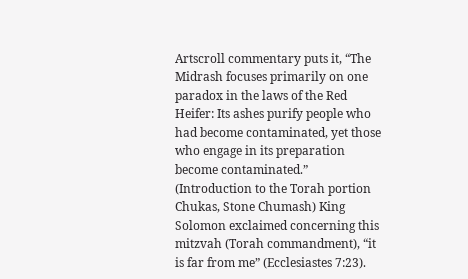Artscroll commentary puts it, “The Midrash focuses primarily on one paradox in the laws of the Red Heifer: Its ashes purify people who had become contaminated, yet those who engage in its preparation become contaminated.” (Introduction to the Torah portion Chukas, Stone Chumash) King Solomon exclaimed concerning this mitzvah (Torah commandment), “it is far from me” (Ecclesiastes 7:23).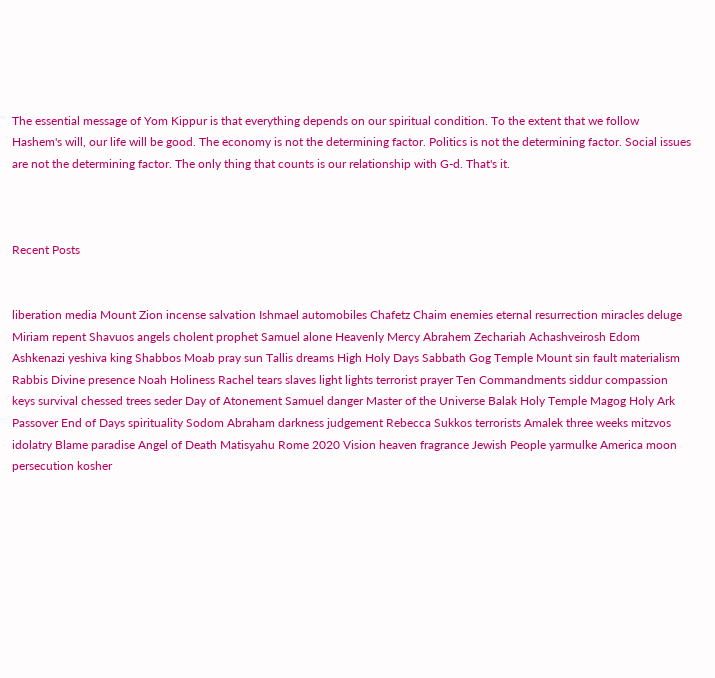The essential message of Yom Kippur is that everything depends on our spiritual condition. To the extent that we follow Hashem's will, our life will be good. The economy is not the determining factor. Politics is not the determining factor. Social issues are not the determining factor. The only thing that counts is our relationship with G-d. That's it.



Recent Posts


liberation media Mount Zion incense salvation Ishmael automobiles Chafetz Chaim enemies eternal resurrection miracles deluge Miriam repent Shavuos angels cholent prophet Samuel alone Heavenly Mercy Abrahem Zechariah Achashveirosh Edom Ashkenazi yeshiva king Shabbos Moab pray sun Tallis dreams High Holy Days Sabbath Gog Temple Mount sin fault materialism Rabbis Divine presence Noah Holiness Rachel tears slaves light lights terrorist prayer Ten Commandments siddur compassion keys survival chessed trees seder Day of Atonement Samuel danger Master of the Universe Balak Holy Temple Magog Holy Ark Passover End of Days spirituality Sodom Abraham darkness judgement Rebecca Sukkos terrorists Amalek three weeks mitzvos idolatry Blame paradise Angel of Death Matisyahu Rome 2020 Vision heaven fragrance Jewish People yarmulke America moon persecution kosher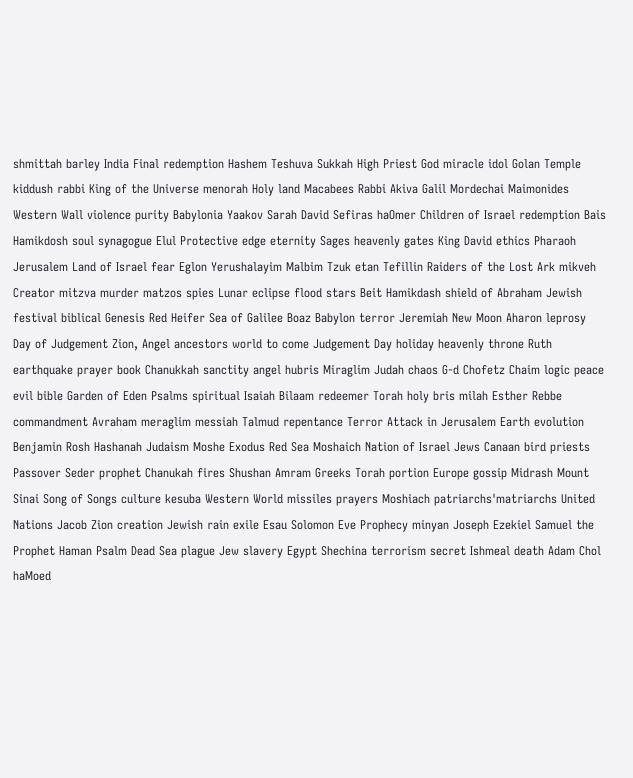shmittah barley India Final redemption Hashem Teshuva Sukkah High Priest God miracle idol Golan Temple kiddush rabbi King of the Universe menorah Holy land Macabees Rabbi Akiva Galil Mordechai Maimonides Western Wall violence purity Babylonia Yaakov Sarah David Sefiras haOmer Children of Israel redemption Bais Hamikdosh soul synagogue Elul Protective edge eternity Sages heavenly gates King David ethics Pharaoh Jerusalem Land of Israel fear Eglon Yerushalayim Malbim Tzuk etan Tefillin Raiders of the Lost Ark mikveh Creator mitzva murder matzos spies Lunar eclipse flood stars Beit Hamikdash shield of Abraham Jewish festival biblical Genesis Red Heifer Sea of Galilee Boaz Babylon terror Jeremiah New Moon Aharon leprosy Day of Judgement Zion, Angel ancestors world to come Judgement Day holiday heavenly throne Ruth earthquake prayer book Chanukkah sanctity angel hubris Miraglim Judah chaos G-d Chofetz Chaim logic peace evil bible Garden of Eden Psalms spiritual Isaiah Bilaam redeemer Torah holy bris milah Esther Rebbe commandment Avraham meraglim messiah Talmud repentance Terror Attack in Jerusalem Earth evolution Benjamin Rosh Hashanah Judaism Moshe Exodus Red Sea Moshaich Nation of Israel Jews Canaan bird priests Passover Seder prophet Chanukah fires Shushan Amram Greeks Torah portion Europe gossip Midrash Mount Sinai Song of Songs culture kesuba Western World missiles prayers Moshiach patriarchs'matriarchs United Nations Jacob Zion creation Jewish rain exile Esau Solomon Eve Prophecy minyan Joseph Ezekiel Samuel the Prophet Haman Psalm Dead Sea plague Jew slavery Egypt Shechina terrorism secret Ishmeal death Adam Chol haMoed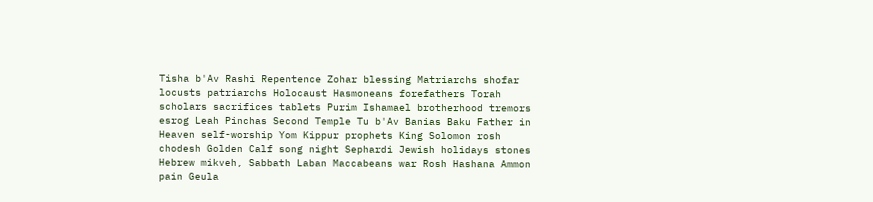Tisha b'Av Rashi Repentence Zohar blessing Matriarchs shofar locusts patriarchs Holocaust Hasmoneans forefathers Torah scholars sacrifices tablets Purim Ishamael brotherhood tremors esrog Leah Pinchas Second Temple Tu b'Av Banias Baku Father in Heaven self-worship Yom Kippur prophets King Solomon rosh chodesh Golden Calf song night Sephardi Jewish holidays stones Hebrew mikveh, Sabbath Laban Maccabeans war Rosh Hashana Ammon pain Geula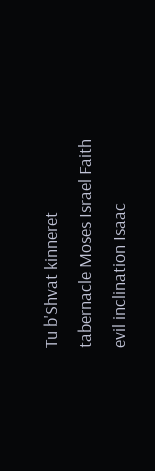Tu b'Shvat kinneret tabernacle Moses Israel Faith evil inclination Isaac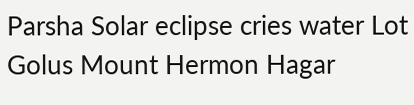Parsha Solar eclipse cries water Lot Golus Mount Hermon Hagar